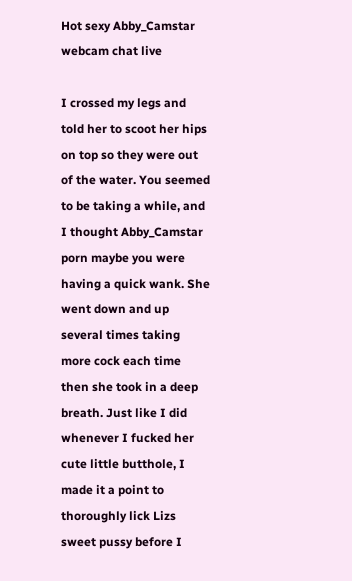Hot sexy Abby_Camstar webcam chat live

I crossed my legs and told her to scoot her hips on top so they were out of the water. You seemed to be taking a while, and I thought Abby_Camstar porn maybe you were having a quick wank. She went down and up several times taking more cock each time then she took in a deep breath. Just like I did whenever I fucked her cute little butthole, I made it a point to thoroughly lick Lizs sweet pussy before I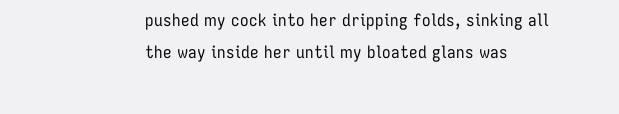pushed my cock into her dripping folds, sinking all the way inside her until my bloated glans was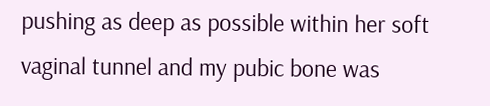pushing as deep as possible within her soft vaginal tunnel and my pubic bone was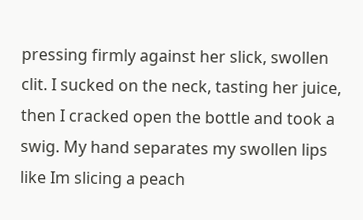pressing firmly against her slick, swollen clit. I sucked on the neck, tasting her juice, then I cracked open the bottle and took a swig. My hand separates my swollen lips like Im slicing a peach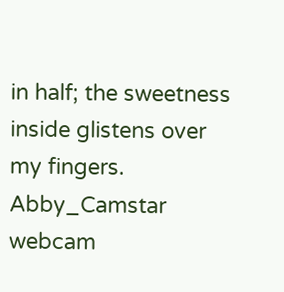in half; the sweetness inside glistens over my fingers. Abby_Camstar webcam